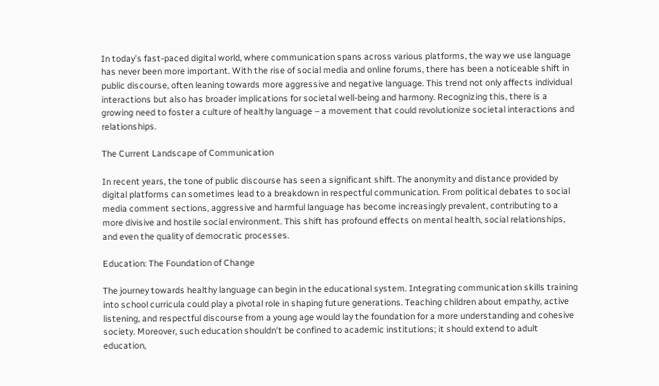In today’s fast-paced digital world, where communication spans across various platforms, the way we use language has never been more important. With the rise of social media and online forums, there has been a noticeable shift in public discourse, often leaning towards more aggressive and negative language. This trend not only affects individual interactions but also has broader implications for societal well-being and harmony. Recognizing this, there is a growing need to foster a culture of healthy language – a movement that could revolutionize societal interactions and relationships.

The Current Landscape of Communication

In recent years, the tone of public discourse has seen a significant shift. The anonymity and distance provided by digital platforms can sometimes lead to a breakdown in respectful communication. From political debates to social media comment sections, aggressive and harmful language has become increasingly prevalent, contributing to a more divisive and hostile social environment. This shift has profound effects on mental health, social relationships, and even the quality of democratic processes.

Education: The Foundation of Change

The journey towards healthy language can begin in the educational system. Integrating communication skills training into school curricula could play a pivotal role in shaping future generations. Teaching children about empathy, active listening, and respectful discourse from a young age would lay the foundation for a more understanding and cohesive society. Moreover, such education shouldn’t be confined to academic institutions; it should extend to adult education,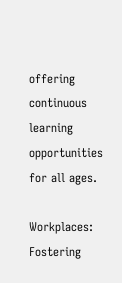offering continuous learning opportunities for all ages.

Workplaces: Fostering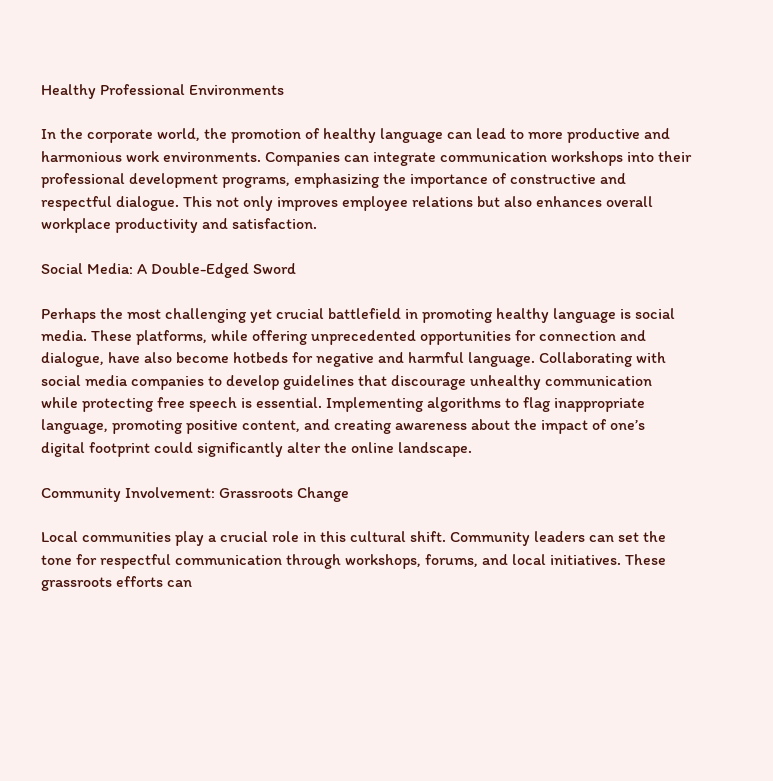Healthy Professional Environments

In the corporate world, the promotion of healthy language can lead to more productive and harmonious work environments. Companies can integrate communication workshops into their professional development programs, emphasizing the importance of constructive and respectful dialogue. This not only improves employee relations but also enhances overall workplace productivity and satisfaction.

Social Media: A Double-Edged Sword

Perhaps the most challenging yet crucial battlefield in promoting healthy language is social media. These platforms, while offering unprecedented opportunities for connection and dialogue, have also become hotbeds for negative and harmful language. Collaborating with social media companies to develop guidelines that discourage unhealthy communication while protecting free speech is essential. Implementing algorithms to flag inappropriate language, promoting positive content, and creating awareness about the impact of one’s digital footprint could significantly alter the online landscape.

Community Involvement: Grassroots Change

Local communities play a crucial role in this cultural shift. Community leaders can set the tone for respectful communication through workshops, forums, and local initiatives. These grassroots efforts can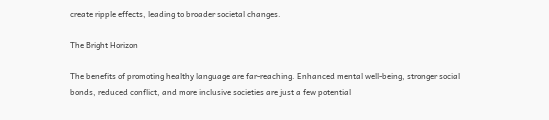create ripple effects, leading to broader societal changes.

The Bright Horizon

The benefits of promoting healthy language are far-reaching. Enhanced mental well-being, stronger social bonds, reduced conflict, and more inclusive societies are just a few potential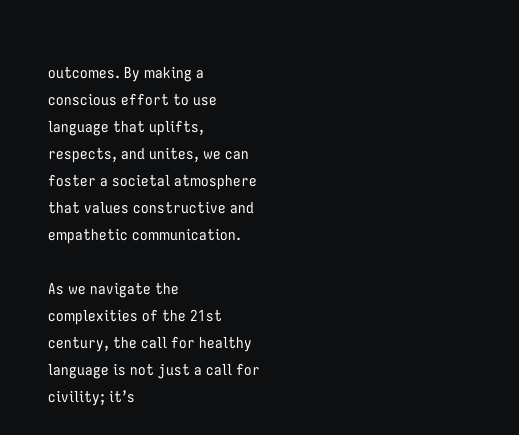outcomes. By making a conscious effort to use language that uplifts, respects, and unites, we can foster a societal atmosphere that values constructive and empathetic communication.

As we navigate the complexities of the 21st century, the call for healthy language is not just a call for civility; it’s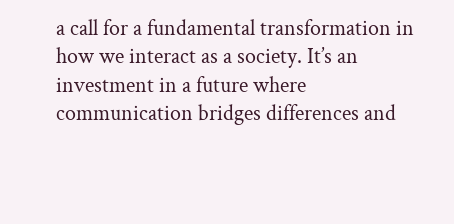a call for a fundamental transformation in how we interact as a society. It’s an investment in a future where communication bridges differences and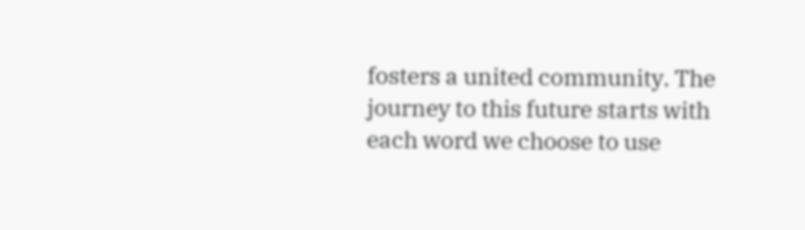fosters a united community. The journey to this future starts with each word we choose to use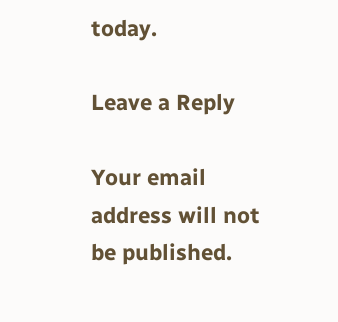today.

Leave a Reply

Your email address will not be published.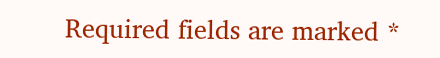Required fields are marked *